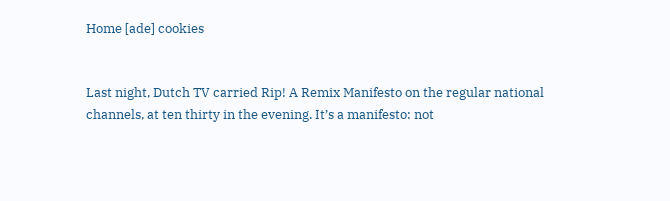Home [ade] cookies


Last night, Dutch TV carried Rip! A Remix Manifesto on the regular national channels, at ten thirty in the evening. It’s a manifesto: not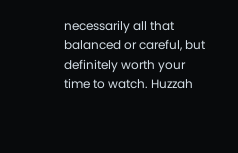necessarily all that balanced or careful, but definitely worth your time to watch. Huzzah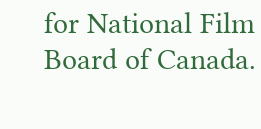for National Film Board of Canada.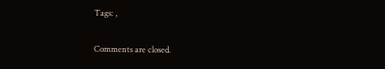Tags: ,

Comments are closed.